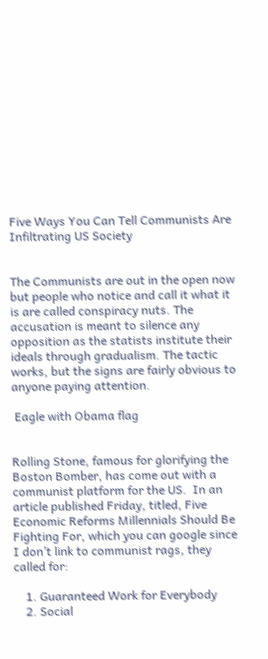Five Ways You Can Tell Communists Are Infiltrating US Society


The Communists are out in the open now but people who notice and call it what it is are called conspiracy nuts. The accusation is meant to silence any opposition as the statists institute their ideals through gradualism. The tactic works, but the signs are fairly obvious to anyone paying attention.

 Eagle with Obama flag


Rolling Stone, famous for glorifying the Boston Bomber, has come out with a communist platform for the US.  In an article published Friday, titled, Five Economic Reforms Millennials Should Be Fighting For, which you can google since I don’t link to communist rags, they called for:

    1. Guaranteed Work for Everybody
    2. Social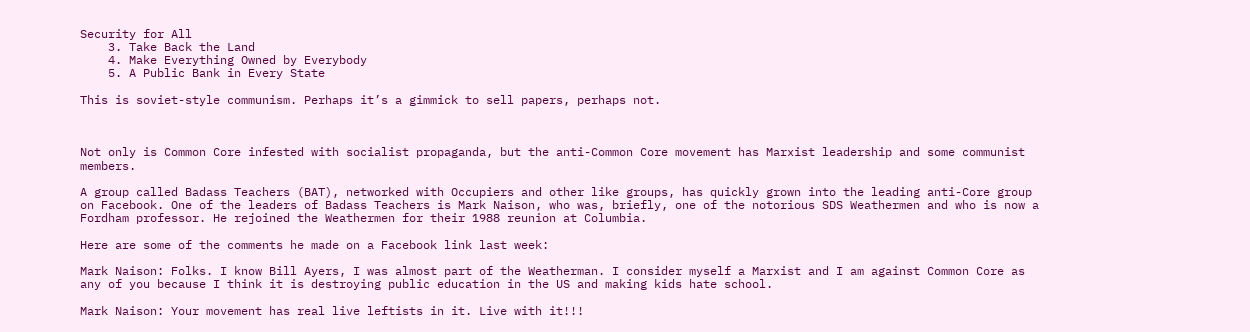Security for All
    3. Take Back the Land
    4. Make Everything Owned by Everybody
    5. A Public Bank in Every State

This is soviet-style communism. Perhaps it’s a gimmick to sell papers, perhaps not.



Not only is Common Core infested with socialist propaganda, but the anti-Common Core movement has Marxist leadership and some communist members.

A group called Badass Teachers (BAT), networked with Occupiers and other like groups, has quickly grown into the leading anti-Core group on Facebook. One of the leaders of Badass Teachers is Mark Naison, who was, briefly, one of the notorious SDS Weathermen and who is now a Fordham professor. He rejoined the Weathermen for their 1988 reunion at Columbia.

Here are some of the comments he made on a Facebook link last week:

Mark Naison: Folks. I know Bill Ayers, I was almost part of the Weatherman. I consider myself a Marxist and I am against Common Core as any of you because I think it is destroying public education in the US and making kids hate school.

Mark Naison: Your movement has real live leftists in it. Live with it!!!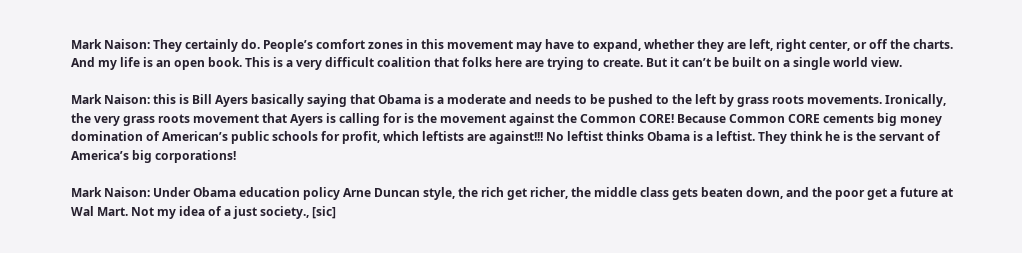Mark Naison: They certainly do. People’s comfort zones in this movement may have to expand, whether they are left, right center, or off the charts. And my life is an open book. This is a very difficult coalition that folks here are trying to create. But it can’t be built on a single world view.

Mark Naison: this is Bill Ayers basically saying that Obama is a moderate and needs to be pushed to the left by grass roots movements. Ironically, the very grass roots movement that Ayers is calling for is the movement against the Common CORE! Because Common CORE cements big money domination of American’s public schools for profit, which leftists are against!!! No leftist thinks Obama is a leftist. They think he is the servant of America’s big corporations!

Mark Naison: Under Obama education policy Arne Duncan style, the rich get richer, the middle class gets beaten down, and the poor get a future at Wal Mart. Not my idea of a just society., [sic]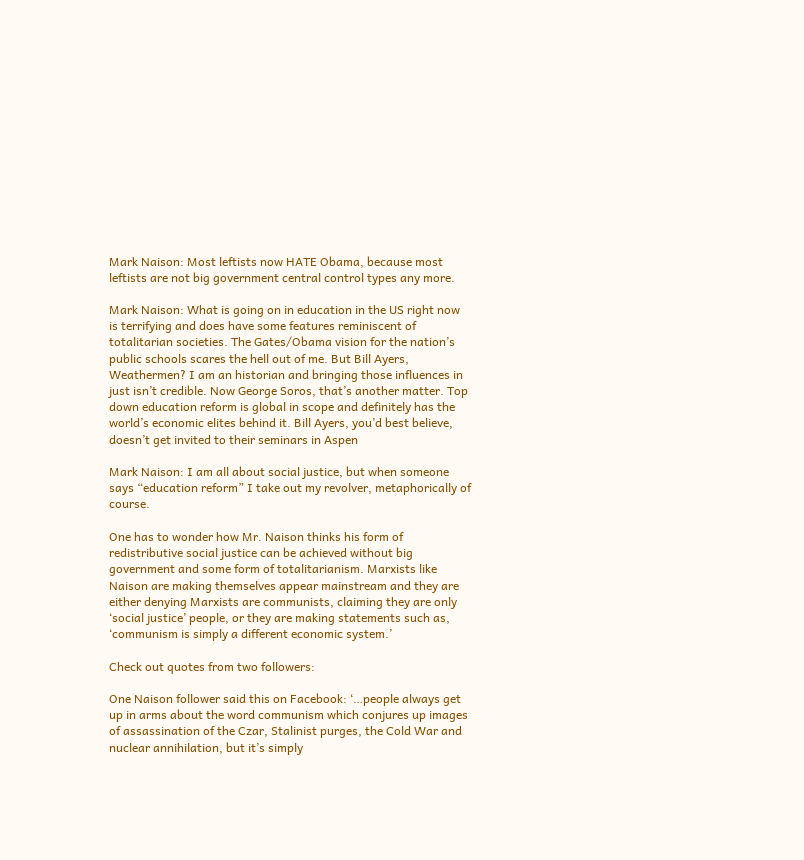Mark Naison: Most leftists now HATE Obama, because most leftists are not big government central control types any more.

Mark Naison: What is going on in education in the US right now is terrifying and does have some features reminiscent of totalitarian societies. The Gates/Obama vision for the nation’s public schools scares the hell out of me. But Bill Ayers, Weathermen? I am an historian and bringing those influences in just isn’t credible. Now George Soros, that’s another matter. Top down education reform is global in scope and definitely has the world’s economic elites behind it. Bill Ayers, you’d best believe, doesn’t get invited to their seminars in Aspen

Mark Naison: I am all about social justice, but when someone says “education reform” I take out my revolver, metaphorically of course.

One has to wonder how Mr. Naison thinks his form of redistributive social justice can be achieved without big government and some form of totalitarianism. Marxists like Naison are making themselves appear mainstream and they are either denying Marxists are communists, claiming they are only ‘social justice’ people, or they are making statements such as, ‘communism is simply a different economic system.’

Check out quotes from two followers:

One Naison follower said this on Facebook: ‘…people always get up in arms about the word communism which conjures up images of assassination of the Czar, Stalinist purges, the Cold War and nuclear annihilation, but it’s simply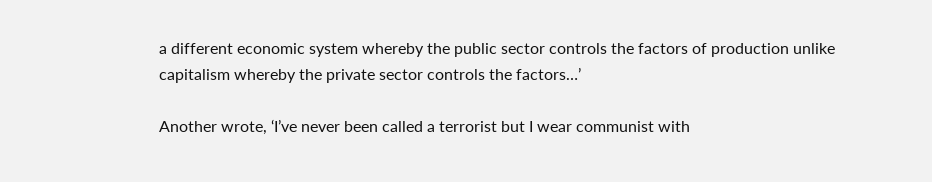a different economic system whereby the public sector controls the factors of production unlike capitalism whereby the private sector controls the factors…’

Another wrote, ‘I’ve never been called a terrorist but I wear communist with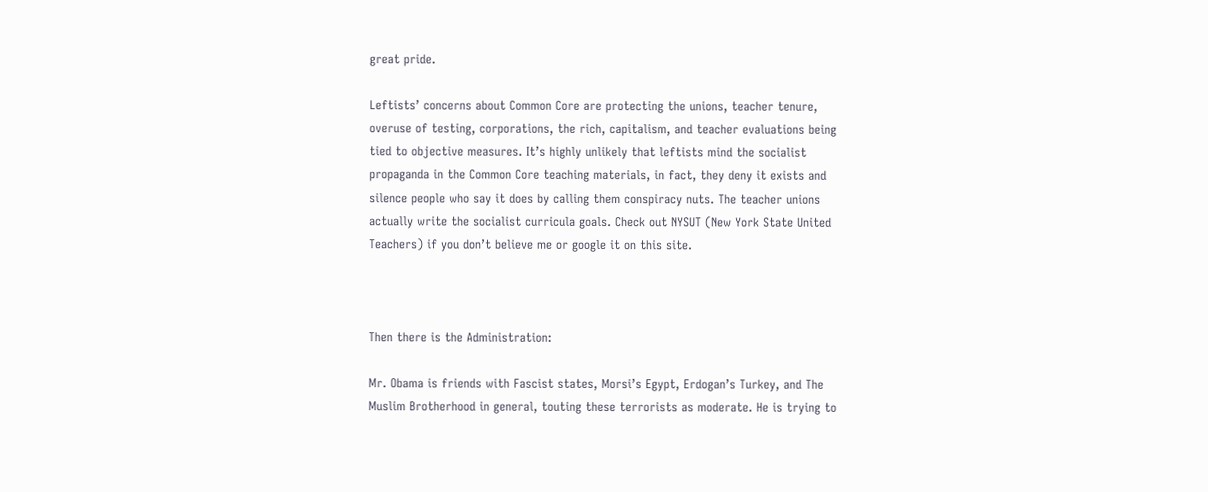great pride.

Leftists’ concerns about Common Core are protecting the unions, teacher tenure, overuse of testing, corporations, the rich, capitalism, and teacher evaluations being tied to objective measures. It’s highly unlikely that leftists mind the socialist propaganda in the Common Core teaching materials, in fact, they deny it exists and silence people who say it does by calling them conspiracy nuts. The teacher unions actually write the socialist curricula goals. Check out NYSUT (New York State United Teachers) if you don’t believe me or google it on this site.



Then there is the Administration:

Mr. Obama is friends with Fascist states, Morsi’s Egypt, Erdogan’s Turkey, and The Muslim Brotherhood in general, touting these terrorists as moderate. He is trying to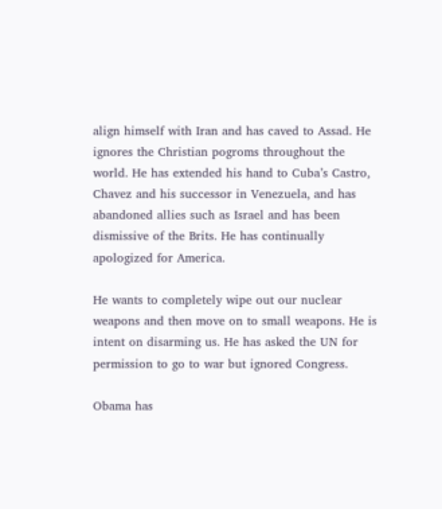align himself with Iran and has caved to Assad. He ignores the Christian pogroms throughout the world. He has extended his hand to Cuba’s Castro, Chavez and his successor in Venezuela, and has abandoned allies such as Israel and has been dismissive of the Brits. He has continually apologized for America.

He wants to completely wipe out our nuclear weapons and then move on to small weapons. He is intent on disarming us. He has asked the UN for permission to go to war but ignored Congress.

Obama has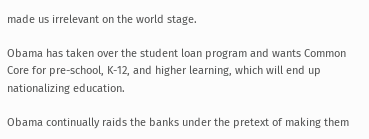made us irrelevant on the world stage.

Obama has taken over the student loan program and wants Common Core for pre-school, K-12, and higher learning, which will end up nationalizing education.

Obama continually raids the banks under the pretext of making them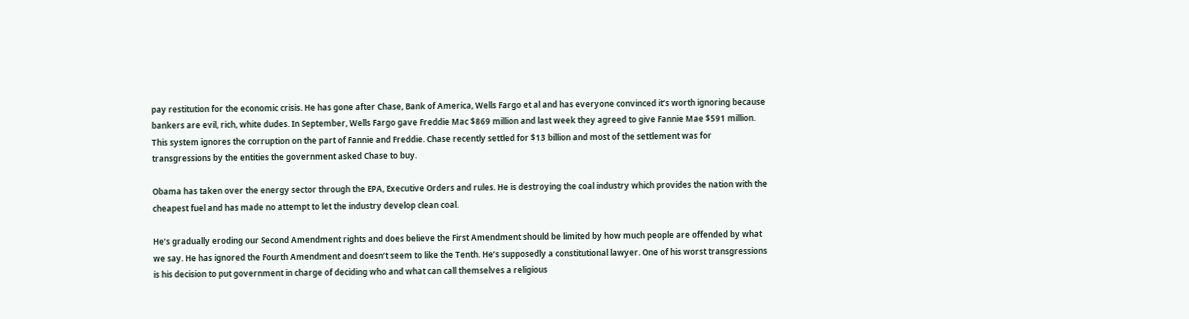pay restitution for the economic crisis. He has gone after Chase, Bank of America, Wells Fargo et al and has everyone convinced it’s worth ignoring because bankers are evil, rich, white dudes. In September, Wells Fargo gave Freddie Mac $869 million and last week they agreed to give Fannie Mae $591 million. This system ignores the corruption on the part of Fannie and Freddie. Chase recently settled for $13 billion and most of the settlement was for transgressions by the entities the government asked Chase to buy.

Obama has taken over the energy sector through the EPA, Executive Orders and rules. He is destroying the coal industry which provides the nation with the cheapest fuel and has made no attempt to let the industry develop clean coal.

He’s gradually eroding our Second Amendment rights and does believe the First Amendment should be limited by how much people are offended by what we say. He has ignored the Fourth Amendment and doesn’t seem to like the Tenth. He’s supposedly a constitutional lawyer. One of his worst transgressions is his decision to put government in charge of deciding who and what can call themselves a religious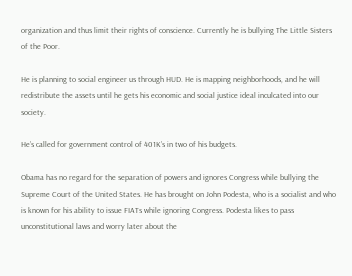organization and thus limit their rights of conscience. Currently he is bullying The Little Sisters of the Poor.

He is planning to social engineer us through HUD. He is mapping neighborhoods, and he will redistribute the assets until he gets his economic and social justice ideal inculcated into our society.

He’s called for government control of 401K’s in two of his budgets.

Obama has no regard for the separation of powers and ignores Congress while bullying the Supreme Court of the United States. He has brought on John Podesta, who is a socialist and who is known for his ability to issue FIATs while ignoring Congress. Podesta likes to pass unconstitutional laws and worry later about the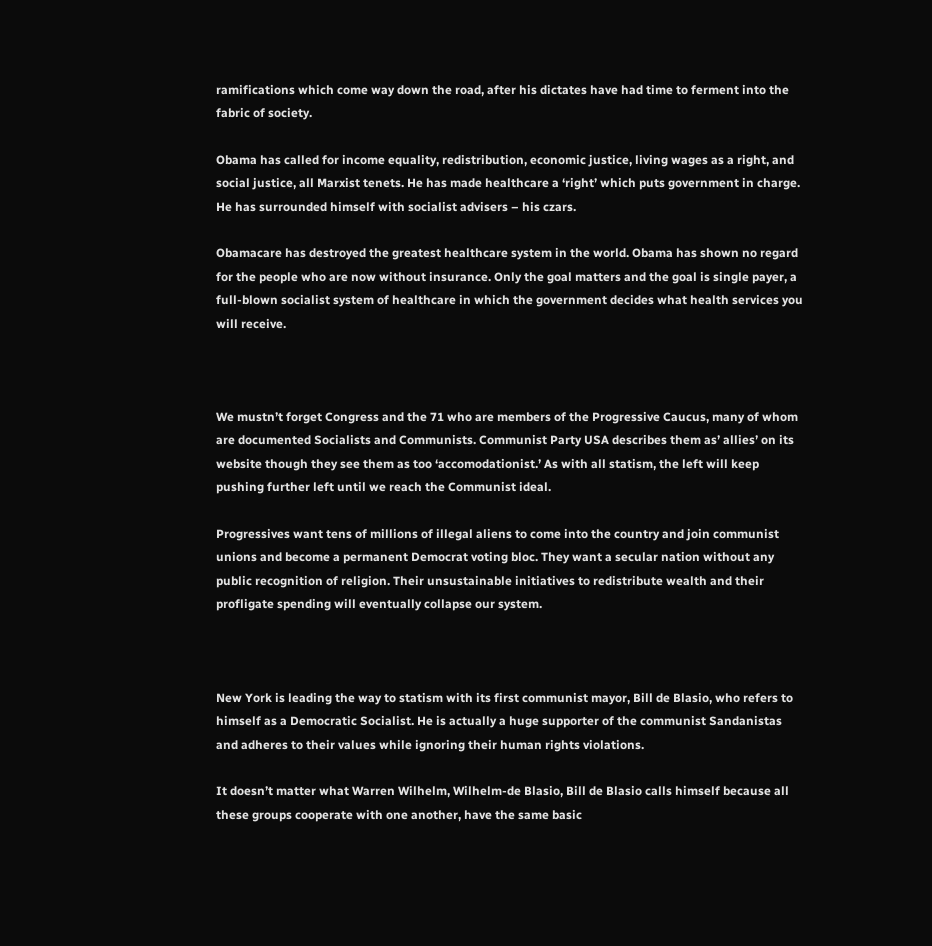ramifications which come way down the road, after his dictates have had time to ferment into the fabric of society.

Obama has called for income equality, redistribution, economic justice, living wages as a right, and social justice, all Marxist tenets. He has made healthcare a ‘right’ which puts government in charge. He has surrounded himself with socialist advisers – his czars.

Obamacare has destroyed the greatest healthcare system in the world. Obama has shown no regard for the people who are now without insurance. Only the goal matters and the goal is single payer, a full-blown socialist system of healthcare in which the government decides what health services you will receive.



We mustn’t forget Congress and the 71 who are members of the Progressive Caucus, many of whom are documented Socialists and Communists. Communist Party USA describes them as’ allies’ on its website though they see them as too ‘accomodationist.’ As with all statism, the left will keep pushing further left until we reach the Communist ideal.

Progressives want tens of millions of illegal aliens to come into the country and join communist unions and become a permanent Democrat voting bloc. They want a secular nation without any public recognition of religion. Their unsustainable initiatives to redistribute wealth and their profligate spending will eventually collapse our system.



New York is leading the way to statism with its first communist mayor, Bill de Blasio, who refers to himself as a Democratic Socialist. He is actually a huge supporter of the communist Sandanistas and adheres to their values while ignoring their human rights violations.

It doesn’t matter what Warren Wilhelm, Wilhelm-de Blasio, Bill de Blasio calls himself because all these groups cooperate with one another, have the same basic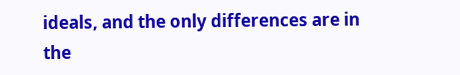ideals, and the only differences are in the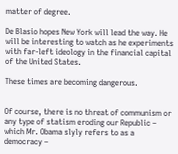matter of degree.

De Blasio hopes New York will lead the way. He will be interesting to watch as he experiments with far-left ideology in the financial capital of the United States.

These times are becoming dangerous.


Of course, there is no threat of communism or any type of statism eroding our Republic – which Mr. Obama slyly refers to as a democracy –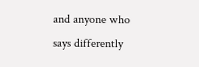and anyone who says differently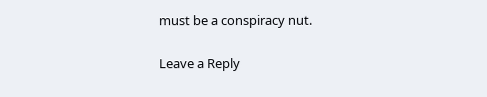must be a conspiracy nut.

Leave a Reply